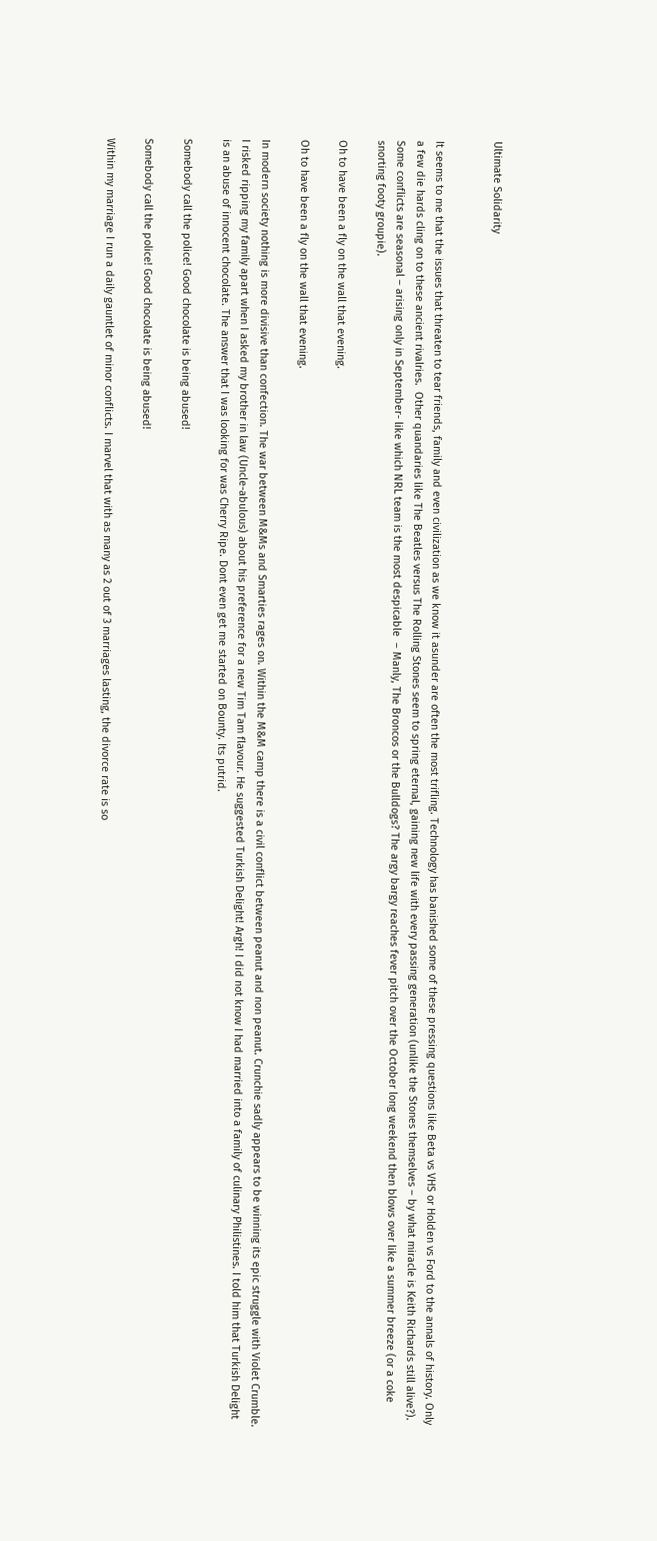Ultimate Solidarity


It seems to me that the issues that threaten to tear friends, family and even civilization as we know it asunder are often the most trifling. Technology has banished some of these pressing questions like Beta vs VHS or Holden vs Ford to the annals of history. Only a few die hards cling on to these ancient rivalries.  Other quandaries like The Beatles versus The Rolling Stones seem to spring eternal, gaining new life with every passing generation (unlike the Stones themselves – by what miracle is Keith Richards still alive?). Some conflicts are seasonal – arising only in September- like which NRL team is the most despicable  – Manly, The Broncos or the Bulldogs? The argy bargy reaches fever pitch over the October long weekend then blows over like a summer breeze (or a coke snorting footy groupie).

Oh to have been a fly on the wall that evening.

Oh to have been a fly on the wall that evening.

In modern society nothing is more divisive than confection. The war between M&Ms and Smarties rages on. Within the M&M camp there is a civil conflict between peanut and non peanut. Crunchie sadly appears to be winning its epic struggle with Violet Crumble. I risked ripping my family apart when I asked my brother in law (Uncle-abulous) about his preference for a new Tim Tam flavour. He suggested Turkish Delight! Argh! I did not know I had married into a family of culinary Philistines. I told him that Turkish Delight is an abuse of innocent chocolate. The answer that I was looking for was Cherry Ripe. Dont even get me started on Bounty. Its putrid.

Somebody call the police! Good chocolate is being abused!

Somebody call the police! Good chocolate is being abused!

Within my marriage I run a daily gauntlet of minor conflicts. I marvel that with as many as 2 out of 3 marriages lasting, the divorce rate is so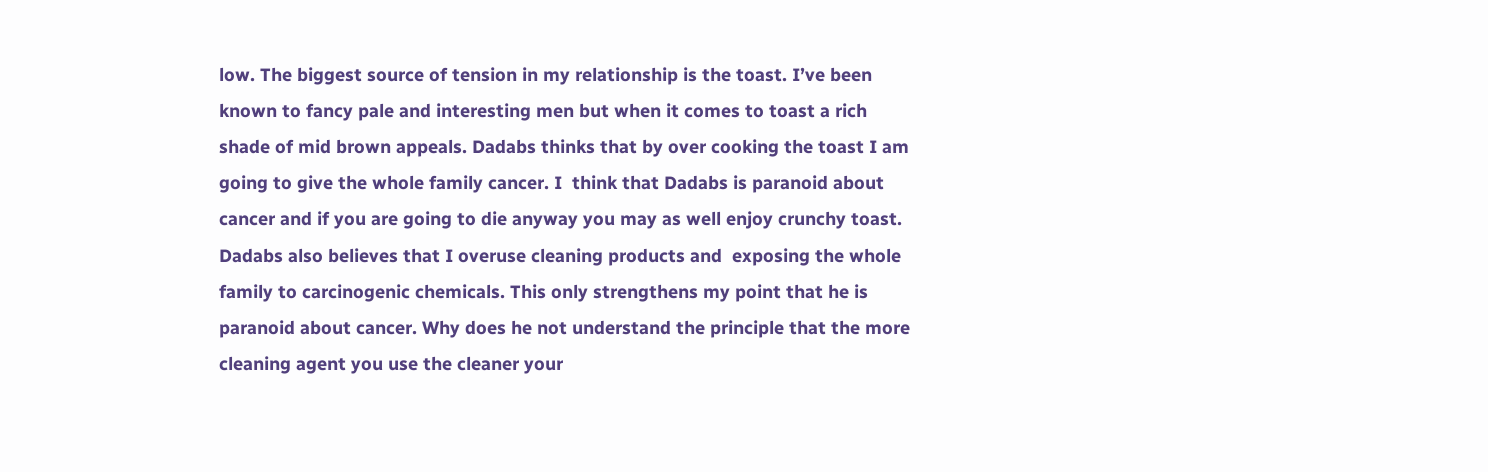low. The biggest source of tension in my relationship is the toast. I’ve been known to fancy pale and interesting men but when it comes to toast a rich shade of mid brown appeals. Dadabs thinks that by over cooking the toast I am going to give the whole family cancer. I  think that Dadabs is paranoid about cancer and if you are going to die anyway you may as well enjoy crunchy toast. Dadabs also believes that I overuse cleaning products and  exposing the whole family to carcinogenic chemicals. This only strengthens my point that he is paranoid about cancer. Why does he not understand the principle that the more cleaning agent you use the cleaner your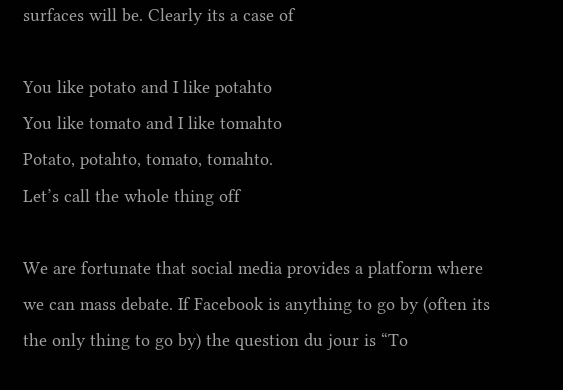surfaces will be. Clearly its a case of

You like potato and I like potahto
You like tomato and I like tomahto
Potato, potahto, tomato, tomahto.
Let’s call the whole thing off

We are fortunate that social media provides a platform where we can mass debate. If Facebook is anything to go by (often its the only thing to go by) the question du jour is “To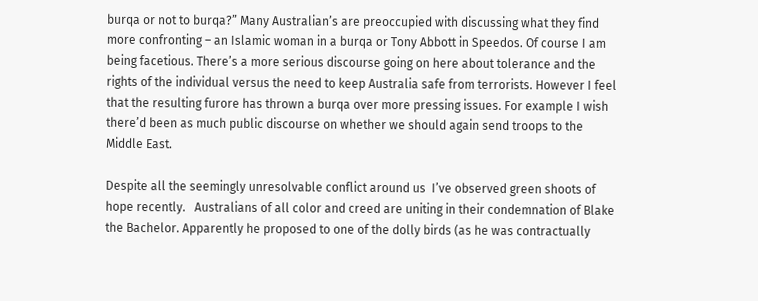burqa or not to burqa?” Many Australian’s are preoccupied with discussing what they find more confronting – an Islamic woman in a burqa or Tony Abbott in Speedos. Of course I am being facetious. There’s a more serious discourse going on here about tolerance and the rights of the individual versus the need to keep Australia safe from terrorists. However I feel that the resulting furore has thrown a burqa over more pressing issues. For example I wish there’d been as much public discourse on whether we should again send troops to the Middle East.

Despite all the seemingly unresolvable conflict around us  I’ve observed green shoots of hope recently.   Australians of all color and creed are uniting in their condemnation of Blake the Bachelor. Apparently he proposed to one of the dolly birds (as he was contractually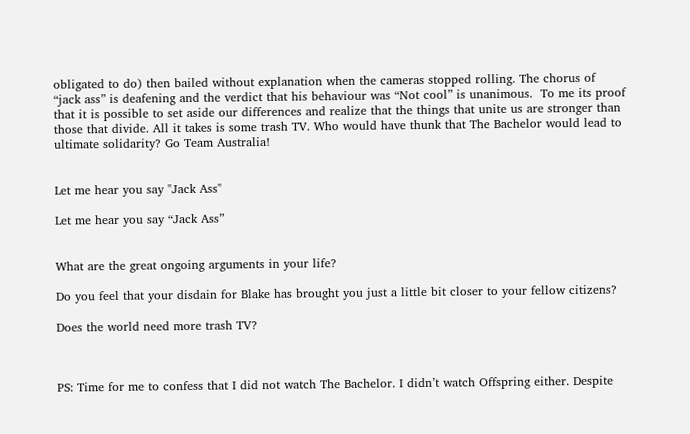obligated to do) then bailed without explanation when the cameras stopped rolling. The chorus of “jack ass” is deafening and the verdict that his behaviour was “Not cool” is unanimous.  To me its proof that it is possible to set aside our differences and realize that the things that unite us are stronger than those that divide. All it takes is some trash TV. Who would have thunk that The Bachelor would lead to ultimate solidarity? Go Team Australia!


Let me hear you say "Jack Ass"

Let me hear you say “Jack Ass”


What are the great ongoing arguments in your life?

Do you feel that your disdain for Blake has brought you just a little bit closer to your fellow citizens?

Does the world need more trash TV?



PS: Time for me to confess that I did not watch The Bachelor. I didn’t watch Offspring either. Despite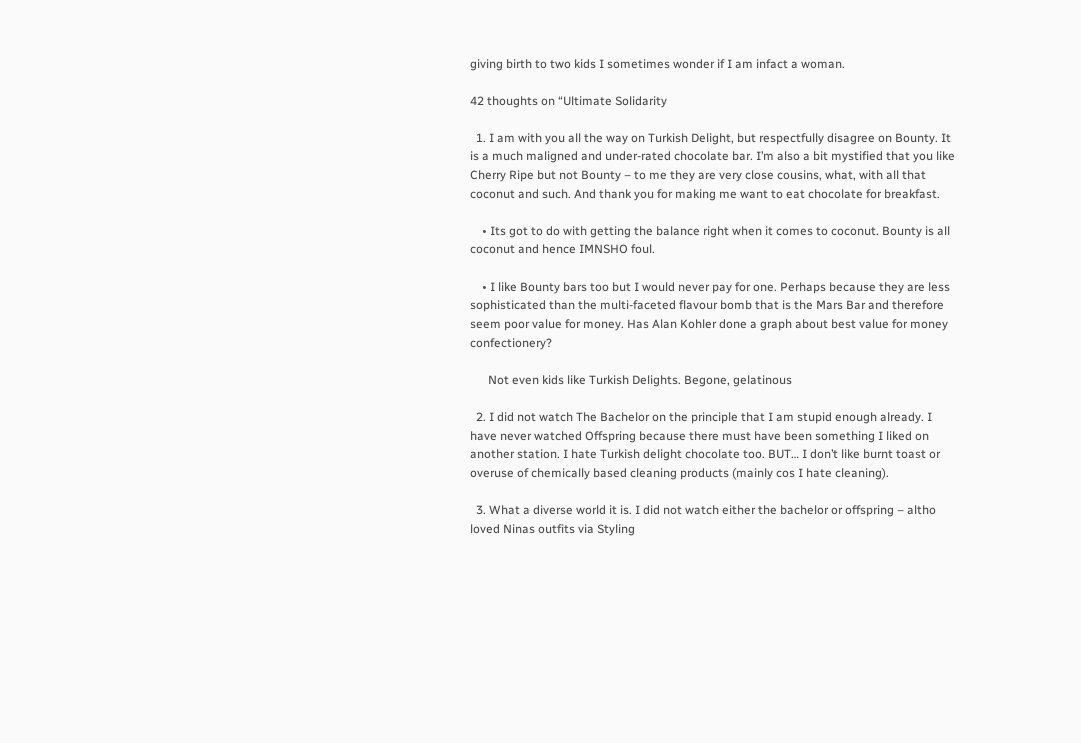giving birth to two kids I sometimes wonder if I am infact a woman.

42 thoughts on “Ultimate Solidarity

  1. I am with you all the way on Turkish Delight, but respectfully disagree on Bounty. It is a much maligned and under-rated chocolate bar. I’m also a bit mystified that you like Cherry Ripe but not Bounty – to me they are very close cousins, what, with all that coconut and such. And thank you for making me want to eat chocolate for breakfast.

    • Its got to do with getting the balance right when it comes to coconut. Bounty is all coconut and hence IMNSHO foul.

    • I like Bounty bars too but I would never pay for one. Perhaps because they are less sophisticated than the multi-faceted flavour bomb that is the Mars Bar and therefore seem poor value for money. Has Alan Kohler done a graph about best value for money confectionery?

      Not even kids like Turkish Delights. Begone, gelatinous

  2. I did not watch The Bachelor on the principle that I am stupid enough already. I have never watched Offspring because there must have been something I liked on another station. I hate Turkish delight chocolate too. BUT… I don’t like burnt toast or overuse of chemically based cleaning products (mainly cos I hate cleaning).

  3. What a diverse world it is. I did not watch either the bachelor or offspring – altho loved Ninas outfits via Styling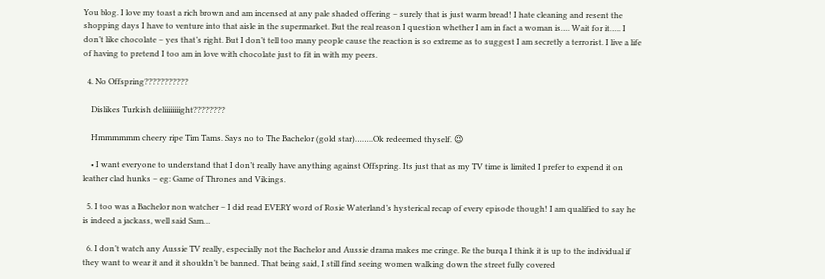You blog. I love my toast a rich brown and am incensed at any pale shaded offering – surely that is just warm bread! I hate cleaning and resent the shopping days I have to venture into that aisle in the supermarket. But the real reason I question whether I am in fact a woman is…. Wait for it….. I don’t like chocolate – yes that’s right. But I don’t tell too many people cause the reaction is so extreme as to suggest I am secretly a terrorist. I live a life of having to pretend I too am in love with chocolate just to fit in with my peers.

  4. No Offspring???????????

    Dislikes Turkish deliiiiiiiight????????

    Hmmmmmm cheery ripe Tim Tams. Says no to The Bachelor (gold star)……..Ok redeemed thyself. 😉

    • I want everyone to understand that I don’t really have anything against Offspring. Its just that as my TV time is limited I prefer to expend it on leather clad hunks – eg: Game of Thrones and Vikings.

  5. I too was a Bachelor non watcher – I did read EVERY word of Rosie Waterland’s hysterical recap of every episode though! I am qualified to say he is indeed a jackass, well said Sam…

  6. I don’t watch any Aussie TV really, especially not the Bachelor and Aussie drama makes me cringe. Re the burqa I think it is up to the individual if they want to wear it and it shouldn’t be banned. That being said, I still find seeing women walking down the street fully covered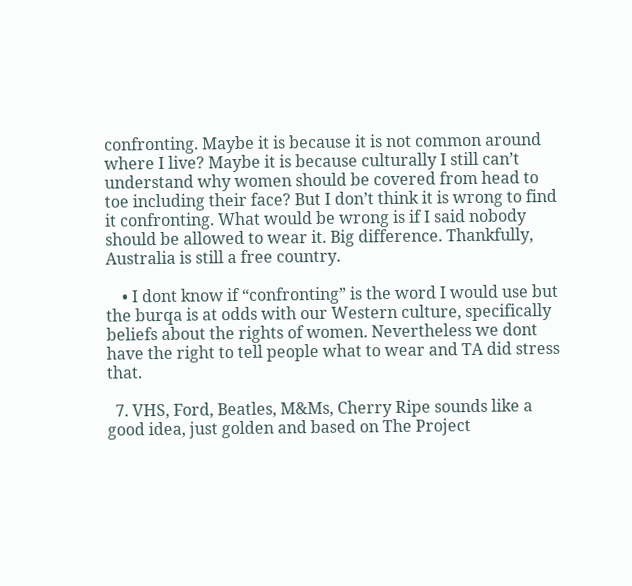confronting. Maybe it is because it is not common around where I live? Maybe it is because culturally I still can’t understand why women should be covered from head to toe including their face? But I don’t think it is wrong to find it confronting. What would be wrong is if I said nobody should be allowed to wear it. Big difference. Thankfully, Australia is still a free country.

    • I dont know if “confronting” is the word I would use but the burqa is at odds with our Western culture, specifically beliefs about the rights of women. Nevertheless we dont have the right to tell people what to wear and TA did stress that.

  7. VHS, Ford, Beatles, M&Ms, Cherry Ripe sounds like a good idea, just golden and based on The Project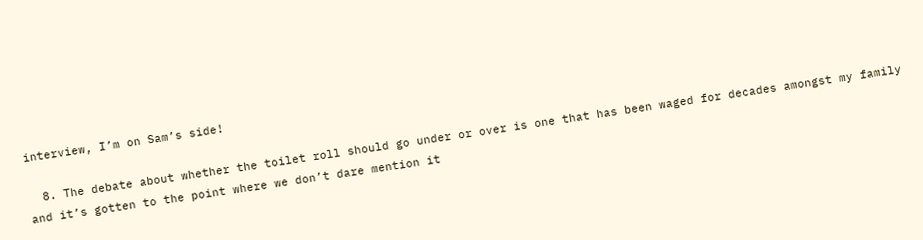interview, I’m on Sam’s side!

  8. The debate about whether the toilet roll should go under or over is one that has been waged for decades amongst my family and it’s gotten to the point where we don’t dare mention it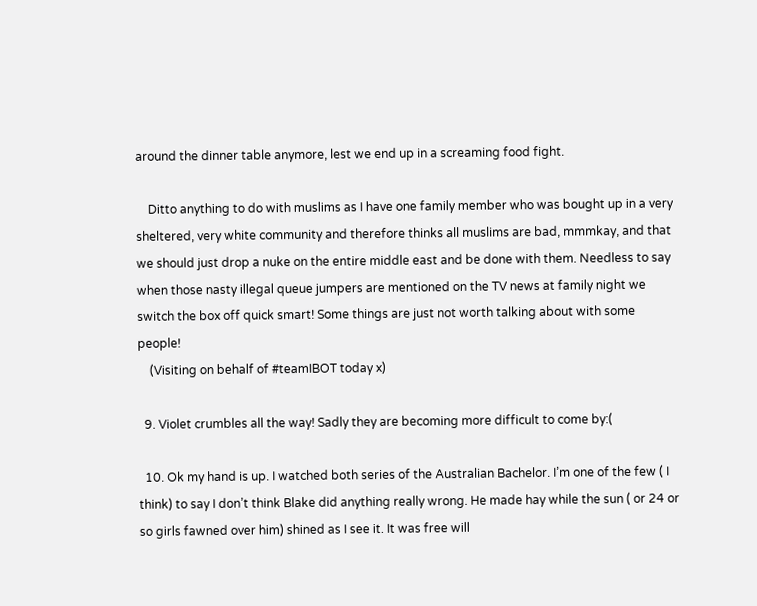around the dinner table anymore, lest we end up in a screaming food fight.

    Ditto anything to do with muslims as I have one family member who was bought up in a very sheltered, very white community and therefore thinks all muslims are bad, mmmkay, and that we should just drop a nuke on the entire middle east and be done with them. Needless to say when those nasty illegal queue jumpers are mentioned on the TV news at family night we switch the box off quick smart! Some things are just not worth talking about with some people!
    (Visiting on behalf of #teamIBOT today x)

  9. Violet crumbles all the way! Sadly they are becoming more difficult to come by:(

  10. Ok my hand is up. I watched both series of the Australian Bachelor. I’m one of the few ( I think) to say I don’t think Blake did anything really wrong. He made hay while the sun ( or 24 or so girls fawned over him) shined as I see it. It was free will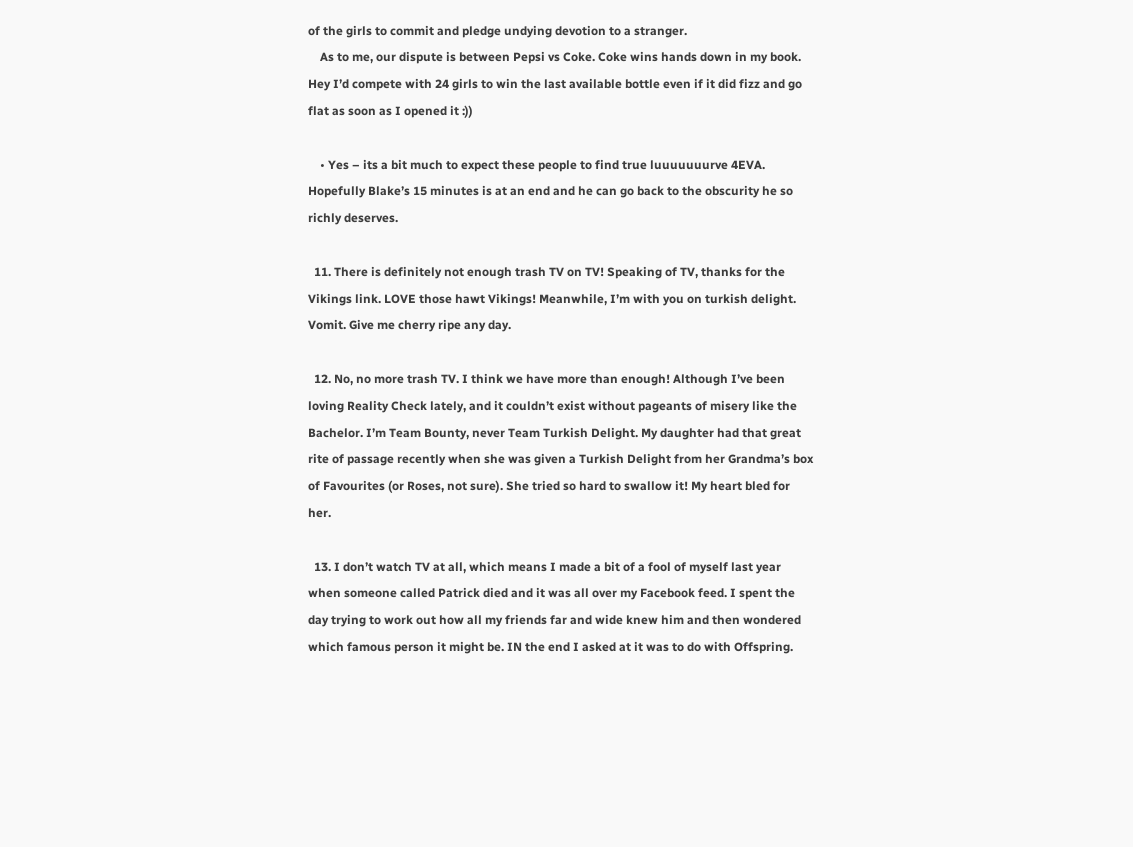of the girls to commit and pledge undying devotion to a stranger.
    As to me, our dispute is between Pepsi vs Coke. Coke wins hands down in my book. Hey I’d compete with 24 girls to win the last available bottle even if it did fizz and go flat as soon as I opened it :))

    • Yes – its a bit much to expect these people to find true luuuuuuurve 4EVA. Hopefully Blake’s 15 minutes is at an end and he can go back to the obscurity he so richly deserves.

  11. There is definitely not enough trash TV on TV! Speaking of TV, thanks for the Vikings link. LOVE those hawt Vikings! Meanwhile, I’m with you on turkish delight. Vomit. Give me cherry ripe any day.

  12. No, no more trash TV. I think we have more than enough! Although I’ve been loving Reality Check lately, and it couldn’t exist without pageants of misery like the Bachelor. I’m Team Bounty, never Team Turkish Delight. My daughter had that great rite of passage recently when she was given a Turkish Delight from her Grandma’s box of Favourites (or Roses, not sure). She tried so hard to swallow it! My heart bled for her.

  13. I don’t watch TV at all, which means I made a bit of a fool of myself last year when someone called Patrick died and it was all over my Facebook feed. I spent the day trying to work out how all my friends far and wide knew him and then wondered which famous person it might be. IN the end I asked at it was to do with Offspring.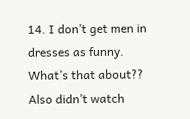14. I don’t get men in dresses as funny. What’s that about?? Also didn’t watch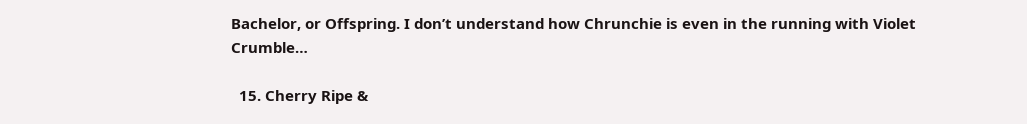Bachelor, or Offspring. I don’t understand how Chrunchie is even in the running with Violet Crumble…

  15. Cherry Ripe &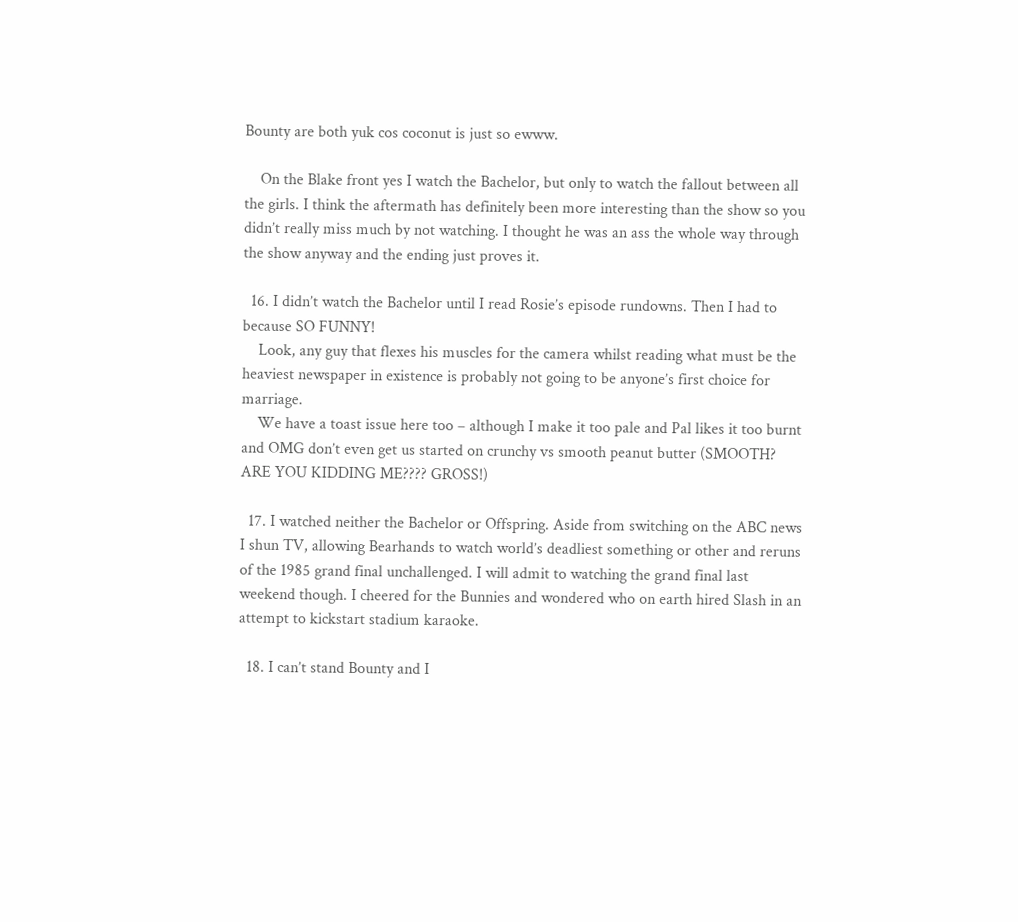Bounty are both yuk cos coconut is just so ewww.

    On the Blake front yes I watch the Bachelor, but only to watch the fallout between all the girls. I think the aftermath has definitely been more interesting than the show so you didn’t really miss much by not watching. I thought he was an ass the whole way through the show anyway and the ending just proves it.

  16. I didn’t watch the Bachelor until I read Rosie’s episode rundowns. Then I had to because SO FUNNY!
    Look, any guy that flexes his muscles for the camera whilst reading what must be the heaviest newspaper in existence is probably not going to be anyone’s first choice for marriage.
    We have a toast issue here too – although I make it too pale and Pal likes it too burnt and OMG don’t even get us started on crunchy vs smooth peanut butter (SMOOTH? ARE YOU KIDDING ME???? GROSS!)

  17. I watched neither the Bachelor or Offspring. Aside from switching on the ABC news I shun TV, allowing Bearhands to watch world’s deadliest something or other and reruns of the 1985 grand final unchallenged. I will admit to watching the grand final last weekend though. I cheered for the Bunnies and wondered who on earth hired Slash in an attempt to kickstart stadium karaoke.

  18. I can’t stand Bounty and I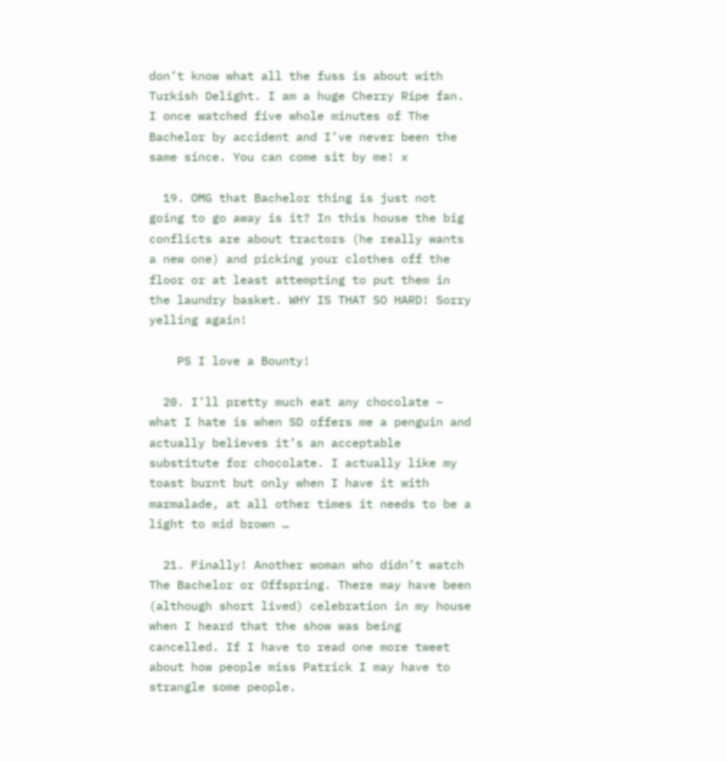don’t know what all the fuss is about with Turkish Delight. I am a huge Cherry Ripe fan. I once watched five whole minutes of The Bachelor by accident and I’ve never been the same since. You can come sit by me! x

  19. OMG that Bachelor thing is just not going to go away is it? In this house the big conflicts are about tractors (he really wants a new one) and picking your clothes off the floor or at least attempting to put them in the laundry basket. WHY IS THAT SO HARD! Sorry yelling again!

    PS I love a Bounty!

  20. I’ll pretty much eat any chocolate – what I hate is when SD offers me a penguin and actually believes it’s an acceptable substitute for chocolate. I actually like my toast burnt but only when I have it with marmalade, at all other times it needs to be a light to mid brown …

  21. Finally! Another woman who didn’t watch The Bachelor or Offspring. There may have been (although short lived) celebration in my house when I heard that the show was being cancelled. If I have to read one more tweet about how people miss Patrick I may have to strangle some people.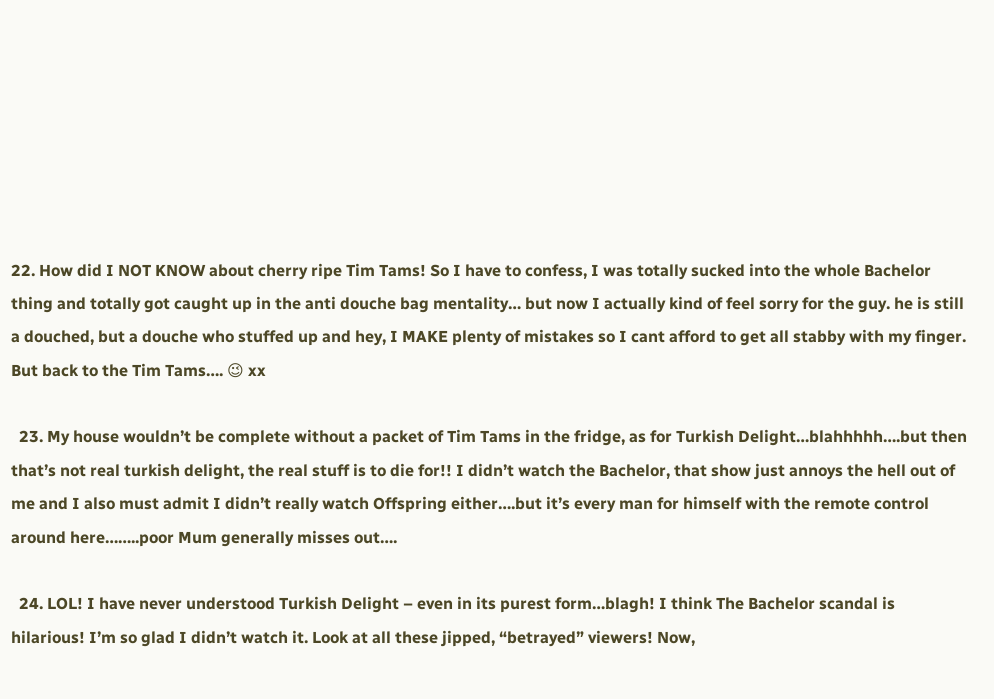22. How did I NOT KNOW about cherry ripe Tim Tams! So I have to confess, I was totally sucked into the whole Bachelor thing and totally got caught up in the anti douche bag mentality… but now I actually kind of feel sorry for the guy. he is still a douched, but a douche who stuffed up and hey, I MAKE plenty of mistakes so I cant afford to get all stabby with my finger. But back to the Tim Tams…. 😉 xx

  23. My house wouldn’t be complete without a packet of Tim Tams in the fridge, as for Turkish Delight…blahhhhh….but then that’s not real turkish delight, the real stuff is to die for!! I didn’t watch the Bachelor, that show just annoys the hell out of me and I also must admit I didn’t really watch Offspring either….but it’s every man for himself with the remote control around here……..poor Mum generally misses out….

  24. LOL! I have never understood Turkish Delight – even in its purest form…blagh! I think The Bachelor scandal is hilarious! I’m so glad I didn’t watch it. Look at all these jipped, “betrayed” viewers! Now,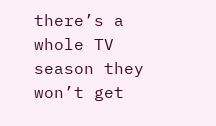there’s a whole TV season they won’t get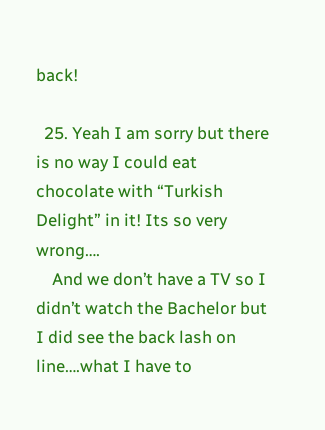back!

  25. Yeah I am sorry but there is no way I could eat chocolate with “Turkish Delight” in it! Its so very wrong….
    And we don’t have a TV so I didn’t watch the Bachelor but I did see the back lash on line….what I have to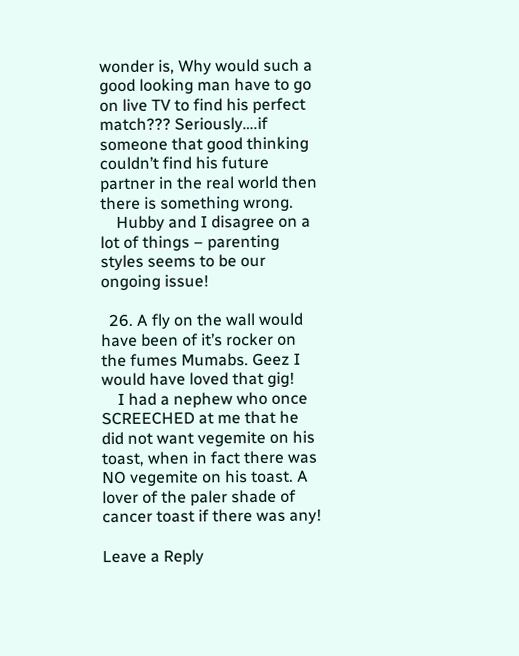wonder is, Why would such a good looking man have to go on live TV to find his perfect match??? Seriously….if someone that good thinking couldn’t find his future partner in the real world then there is something wrong.
    Hubby and I disagree on a lot of things – parenting styles seems to be our ongoing issue!

  26. A fly on the wall would have been of it’s rocker on the fumes Mumabs. Geez I would have loved that gig!
    I had a nephew who once SCREECHED at me that he did not want vegemite on his toast, when in fact there was NO vegemite on his toast. A lover of the paler shade of cancer toast if there was any!

Leave a Reply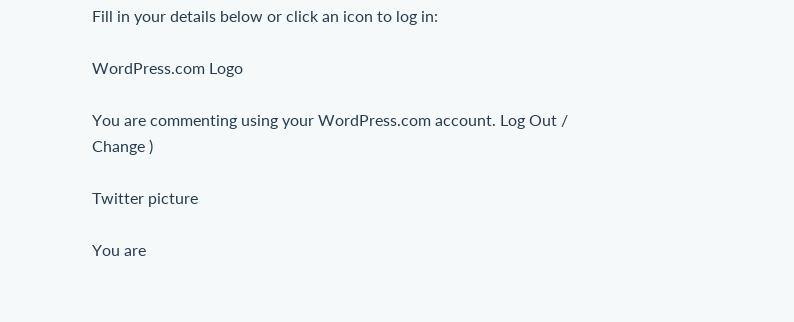Fill in your details below or click an icon to log in:

WordPress.com Logo

You are commenting using your WordPress.com account. Log Out / Change )

Twitter picture

You are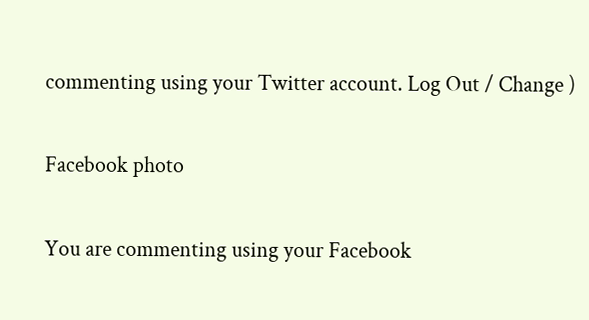commenting using your Twitter account. Log Out / Change )

Facebook photo

You are commenting using your Facebook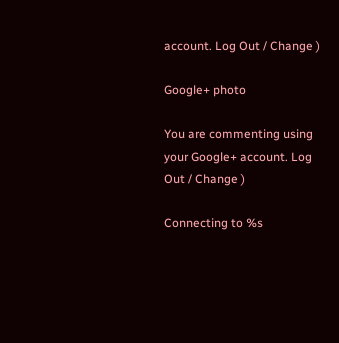account. Log Out / Change )

Google+ photo

You are commenting using your Google+ account. Log Out / Change )

Connecting to %s